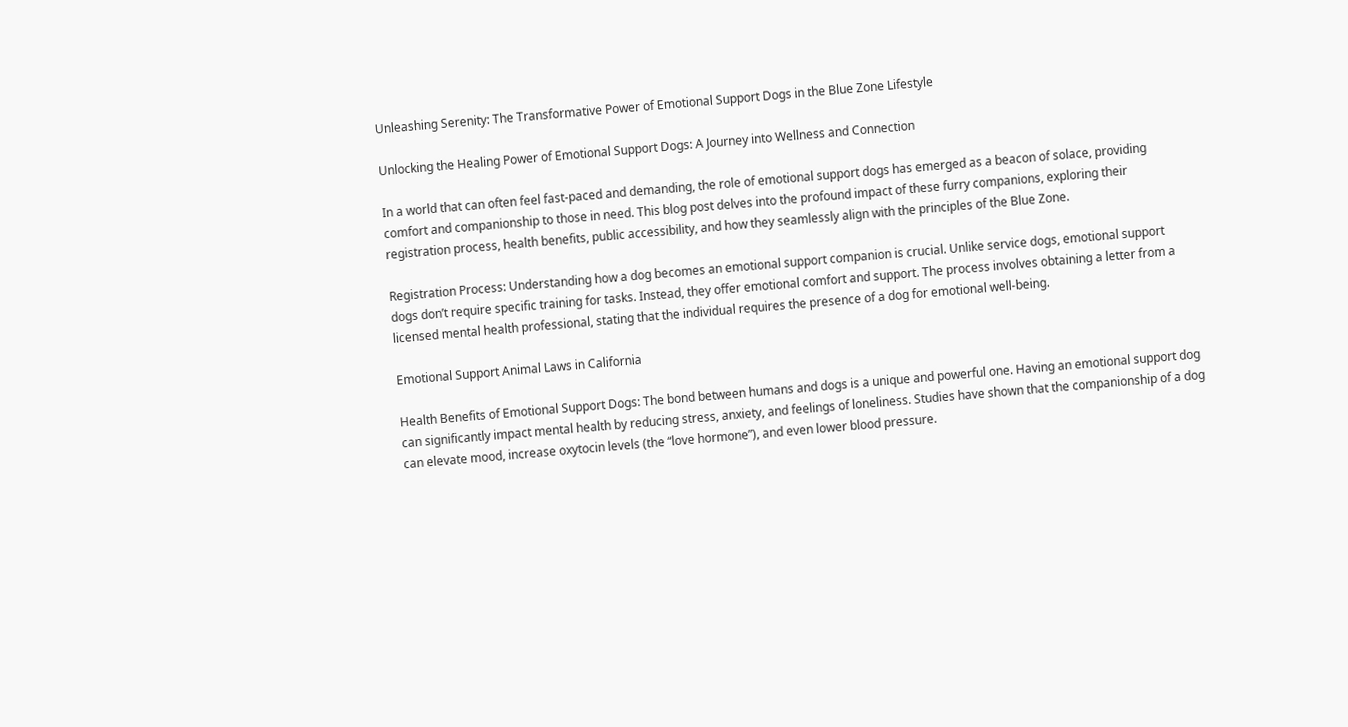Unleashing Serenity: The Transformative Power of Emotional Support Dogs in the Blue Zone Lifestyle

Unlocking the Healing Power of Emotional Support Dogs: A Journey into Wellness and Connection

In a world that can often feel fast-paced and demanding, the role of emotional support dogs has emerged as a beacon of solace, providing comfort and companionship to those in need. This blog post delves into the profound impact of these furry companions, exploring their registration process, health benefits, public accessibility, and how they seamlessly align with the principles of the Blue Zone.

Registration Process: Understanding how a dog becomes an emotional support companion is crucial. Unlike service dogs, emotional support dogs don’t require specific training for tasks. Instead, they offer emotional comfort and support. The process involves obtaining a letter from a licensed mental health professional, stating that the individual requires the presence of a dog for emotional well-being.

Emotional Support Animal Laws in California

Health Benefits of Emotional Support Dogs: The bond between humans and dogs is a unique and powerful one. Having an emotional support dog can significantly impact mental health by reducing stress, anxiety, and feelings of loneliness. Studies have shown that the companionship of a dog can elevate mood, increase oxytocin levels (the “love hormone”), and even lower blood pressure.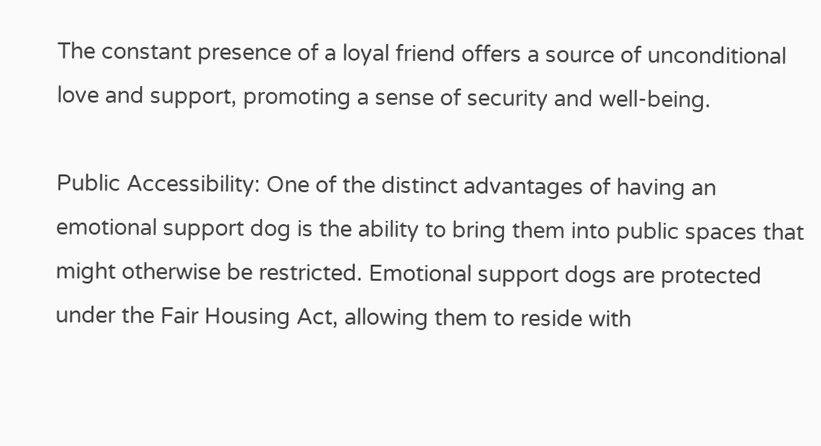The constant presence of a loyal friend offers a source of unconditional love and support, promoting a sense of security and well-being.

Public Accessibility: One of the distinct advantages of having an emotional support dog is the ability to bring them into public spaces that might otherwise be restricted. Emotional support dogs are protected under the Fair Housing Act, allowing them to reside with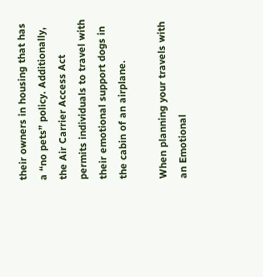their owners in housing that has a “no pets” policy. Additionally, the Air Carrier Access Act permits individuals to travel with their emotional support dogs in the cabin of an airplane.

When planning your travels with an Emotional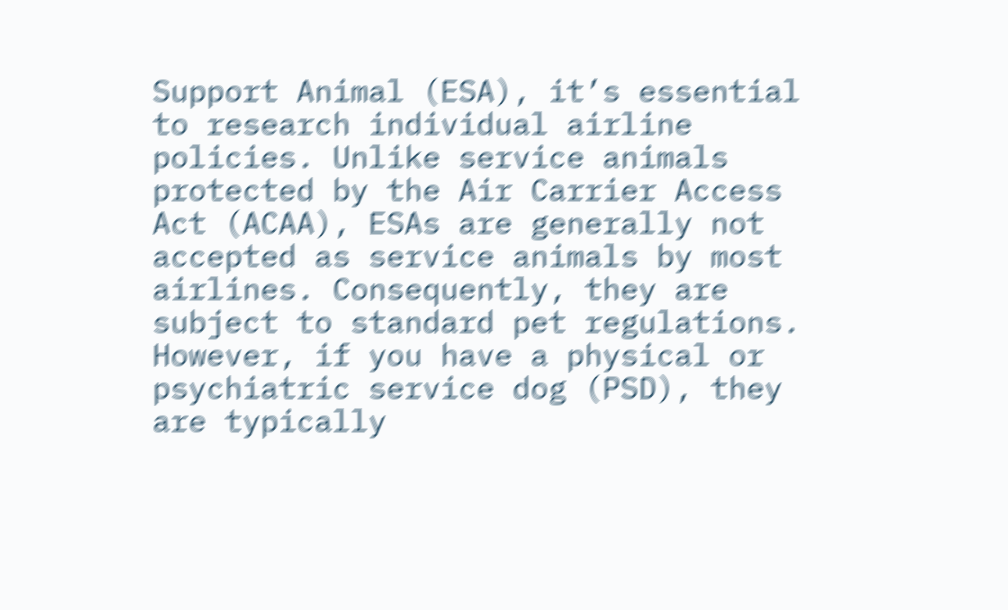Support Animal (ESA), it’s essential to research individual airline policies. Unlike service animals protected by the Air Carrier Access Act (ACAA), ESAs are generally not accepted as service animals by most airlines. Consequently, they are subject to standard pet regulations. However, if you have a physical or psychiatric service dog (PSD), they are typically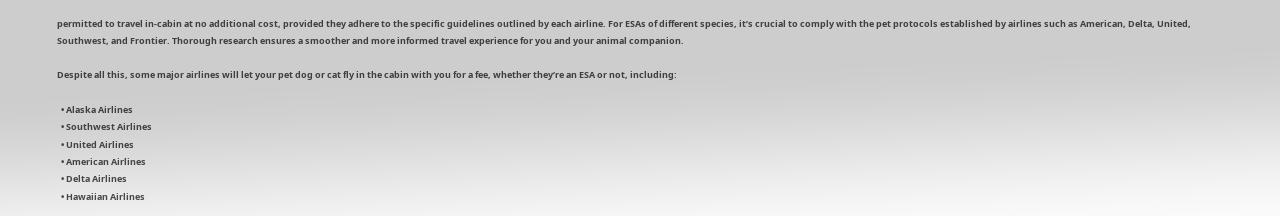permitted to travel in-cabin at no additional cost, provided they adhere to the specific guidelines outlined by each airline. For ESAs of different species, it’s crucial to comply with the pet protocols established by airlines such as American, Delta, United, Southwest, and Frontier. Thorough research ensures a smoother and more informed travel experience for you and your animal companion.

Despite all this, some major airlines will let your pet dog or cat fly in the cabin with you for a fee, whether they’re an ESA or not, including:

  • Alaska Airlines
  • Southwest Airlines
  • United Airlines
  • American Airlines
  • Delta Airlines
  • Hawaiian Airlines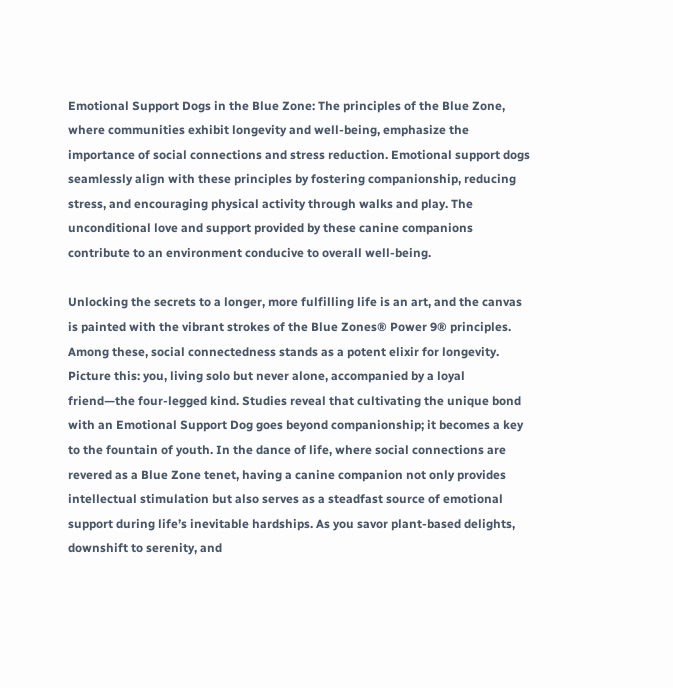Emotional Support Dogs in the Blue Zone: The principles of the Blue Zone, where communities exhibit longevity and well-being, emphasize the importance of social connections and stress reduction. Emotional support dogs seamlessly align with these principles by fostering companionship, reducing stress, and encouraging physical activity through walks and play. The unconditional love and support provided by these canine companions contribute to an environment conducive to overall well-being.

Unlocking the secrets to a longer, more fulfilling life is an art, and the canvas is painted with the vibrant strokes of the Blue Zones® Power 9® principles. Among these, social connectedness stands as a potent elixir for longevity. Picture this: you, living solo but never alone, accompanied by a loyal friend—the four-legged kind. Studies reveal that cultivating the unique bond with an Emotional Support Dog goes beyond companionship; it becomes a key to the fountain of youth. In the dance of life, where social connections are revered as a Blue Zone tenet, having a canine companion not only provides intellectual stimulation but also serves as a steadfast source of emotional support during life’s inevitable hardships. As you savor plant-based delights, downshift to serenity, and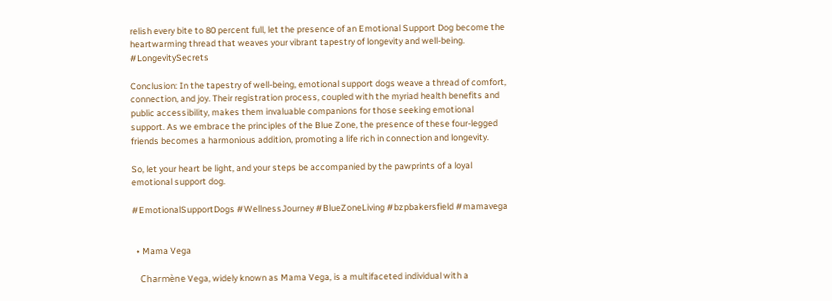relish every bite to 80 percent full, let the presence of an Emotional Support Dog become the heartwarming thread that weaves your vibrant tapestry of longevity and well-being.  #LongevitySecrets

Conclusion: In the tapestry of well-being, emotional support dogs weave a thread of comfort, connection, and joy. Their registration process, coupled with the myriad health benefits and public accessibility, makes them invaluable companions for those seeking emotional support. As we embrace the principles of the Blue Zone, the presence of these four-legged friends becomes a harmonious addition, promoting a life rich in connection and longevity.

So, let your heart be light, and your steps be accompanied by the pawprints of a loyal emotional support dog.

#EmotionalSupportDogs #WellnessJourney #BlueZoneLiving #bzpbakersfield #mamavega


  • Mama Vega

    Charmène Vega, widely known as Mama Vega, is a multifaceted individual with a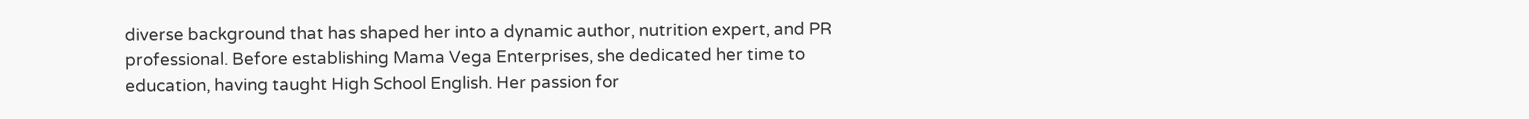diverse background that has shaped her into a dynamic author, nutrition expert, and PR professional. Before establishing Mama Vega Enterprises, she dedicated her time to education, having taught High School English. Her passion for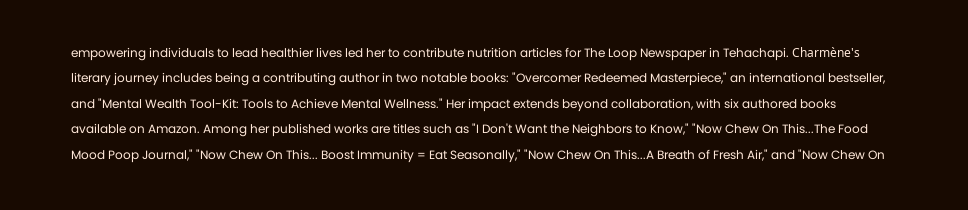empowering individuals to lead healthier lives led her to contribute nutrition articles for The Loop Newspaper in Tehachapi. Charmène's literary journey includes being a contributing author in two notable books: "Overcomer Redeemed Masterpiece," an international bestseller, and "Mental Wealth Tool-Kit: Tools to Achieve Mental Wellness." Her impact extends beyond collaboration, with six authored books available on Amazon. Among her published works are titles such as "I Don't Want the Neighbors to Know," "Now Chew On This...The Food Mood Poop Journal," "Now Chew On This... Boost Immunity = Eat Seasonally," "Now Chew On This...A Breath of Fresh Air," and "Now Chew On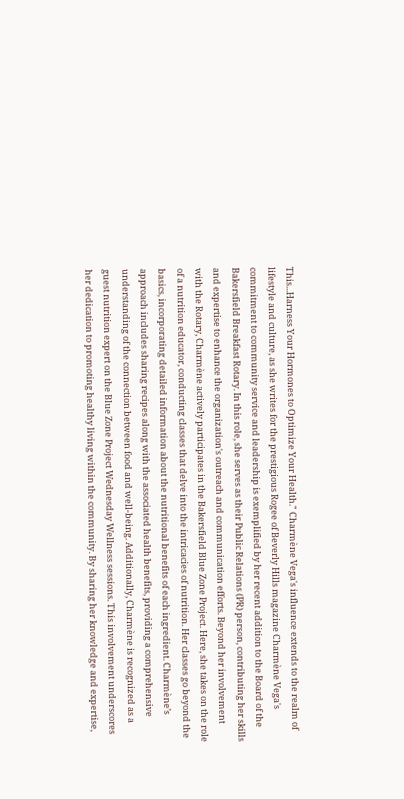This...Harness Your Hormones to Optimize Your Health." Charmène Vega's influence extends to the realm of lifestyle and culture, as she writes for the prestigious Rogee of Beverly Hills magazine Charmène Vega's commitment to community service and leadership is exemplified by her recent addition to the Board of the Bakersfield Breakfast Rotary. In this role, she serves as their Public Relations (PR) person, contributing her skills and expertise to enhance the organization's outreach and communication efforts. Beyond her involvement with the Rotary, Charmène actively participates in the Bakersfield Blue Zone Project. Here, she takes on the role of a nutrition educator, conducting classes that delve into the intricacies of nutrition. Her classes go beyond the basics, incorporating detailed information about the nutritional benefits of each ingredient. Charmène’s approach includes sharing recipes along with the associated health benefits, providing a comprehensive understanding of the connection between food and well-being. Additionally, Charmène is recognized as a guest nutrition expert on the Blue Zone Project Wednesday Wellness sessions. This involvement underscores her dedication to promoting healthy living within the community. By sharing her knowledge and expertise,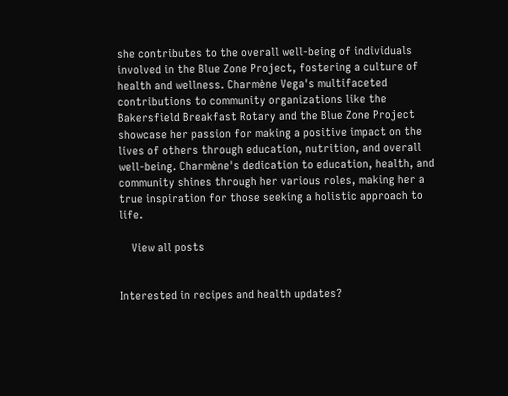she contributes to the overall well-being of individuals involved in the Blue Zone Project, fostering a culture of health and wellness. Charmène Vega's multifaceted contributions to community organizations like the Bakersfield Breakfast Rotary and the Blue Zone Project showcase her passion for making a positive impact on the lives of others through education, nutrition, and overall well-being. Charmène's dedication to education, health, and community shines through her various roles, making her a true inspiration for those seeking a holistic approach to life.

    View all posts


Interested in recipes and health updates?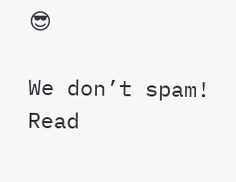😎

We don’t spam! Read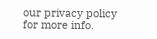our privacy policy for more info.